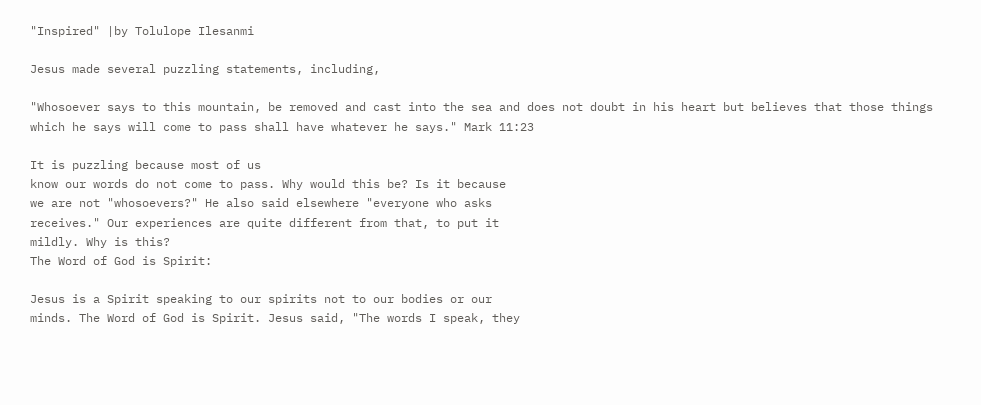"Inspired" |by Tolulope Ilesanmi

Jesus made several puzzling statements, including,

"Whosoever says to this mountain, be removed and cast into the sea and does not doubt in his heart but believes that those things which he says will come to pass shall have whatever he says." Mark 11:23

It is puzzling because most of us
know our words do not come to pass. Why would this be? Is it because
we are not "whosoevers?" He also said elsewhere "everyone who asks
receives." Our experiences are quite different from that, to put it
mildly. Why is this?
The Word of God is Spirit:

Jesus is a Spirit speaking to our spirits not to our bodies or our
minds. The Word of God is Spirit. Jesus said, "The words I speak, they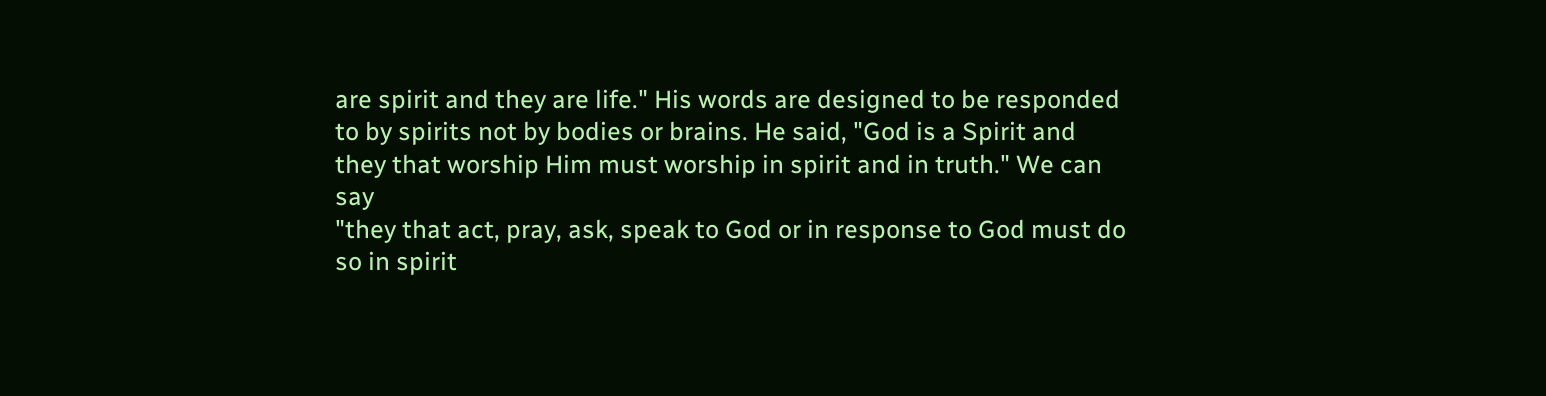are spirit and they are life." His words are designed to be responded
to by spirits not by bodies or brains. He said, "God is a Spirit and
they that worship Him must worship in spirit and in truth." We can say
"they that act, pray, ask, speak to God or in response to God must do
so in spirit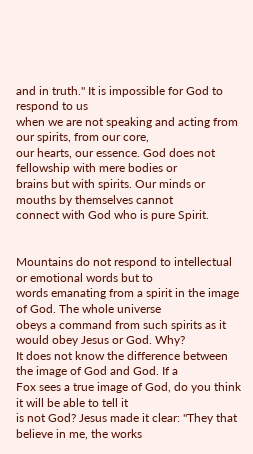and in truth." It is impossible for God to respond to us
when we are not speaking and acting from our spirits, from our core,
our hearts, our essence. God does not fellowship with mere bodies or
brains but with spirits. Our minds or mouths by themselves cannot
connect with God who is pure Spirit.


Mountains do not respond to intellectual or emotional words but to
words emanating from a spirit in the image of God. The whole universe
obeys a command from such spirits as it would obey Jesus or God. Why?
It does not know the difference between the image of God and God. If a
Fox sees a true image of God, do you think it will be able to tell it
is not God? Jesus made it clear: "They that believe in me, the works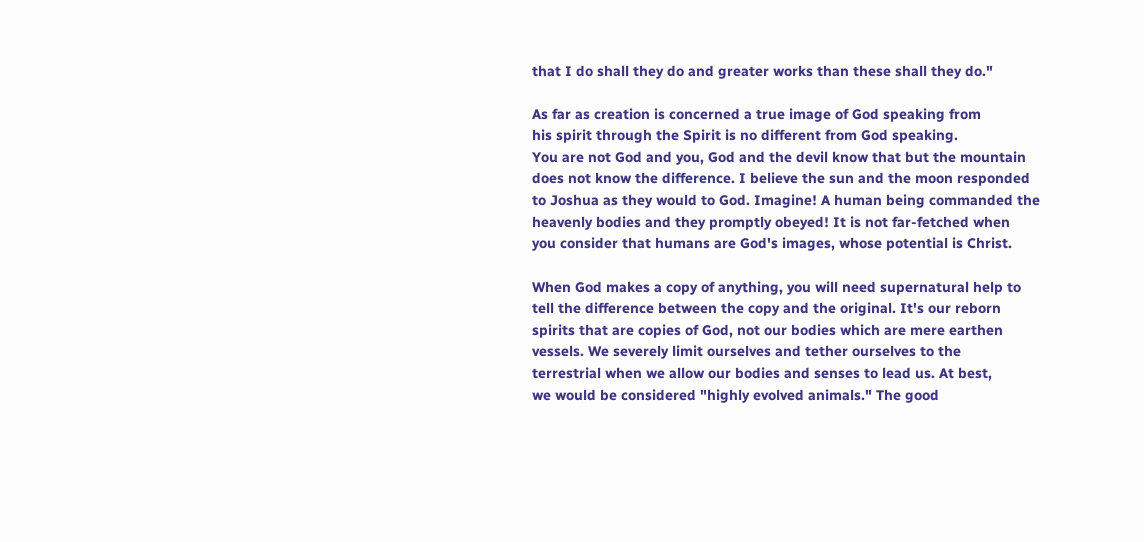that I do shall they do and greater works than these shall they do."

As far as creation is concerned a true image of God speaking from
his spirit through the Spirit is no different from God speaking.
You are not God and you, God and the devil know that but the mountain
does not know the difference. I believe the sun and the moon responded
to Joshua as they would to God. Imagine! A human being commanded the
heavenly bodies and they promptly obeyed! It is not far-fetched when
you consider that humans are God's images, whose potential is Christ.

When God makes a copy of anything, you will need supernatural help to
tell the difference between the copy and the original. It's our reborn
spirits that are copies of God, not our bodies which are mere earthen
vessels. We severely limit ourselves and tether ourselves to the
terrestrial when we allow our bodies and senses to lead us. At best,
we would be considered "highly evolved animals." The good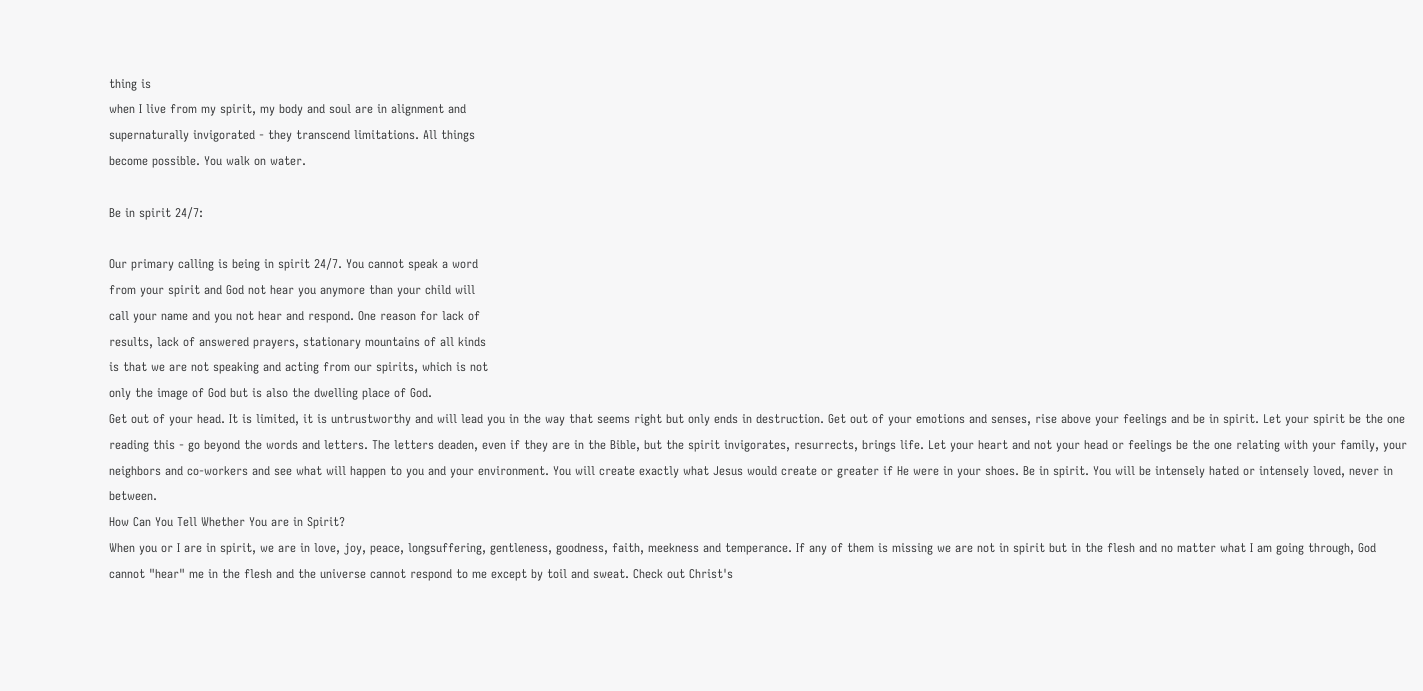thing is
when I live from my spirit, my body and soul are in alignment and
supernaturally invigorated - they transcend limitations. All things
become possible. You walk on water.

Be in spirit 24/7:

Our primary calling is being in spirit 24/7. You cannot speak a word
from your spirit and God not hear you anymore than your child will
call your name and you not hear and respond. One reason for lack of
results, lack of answered prayers, stationary mountains of all kinds
is that we are not speaking and acting from our spirits, which is not
only the image of God but is also the dwelling place of God.
Get out of your head. It is limited, it is untrustworthy and will lead you in the way that seems right but only ends in destruction. Get out of your emotions and senses, rise above your feelings and be in spirit. Let your spirit be the one reading this - go beyond the words and letters. The letters deaden, even if they are in the Bible, but the spirit invigorates, resurrects, brings life. Let your heart and not your head or feelings be the one relating with your family, your neighbors and co-workers and see what will happen to you and your environment. You will create exactly what Jesus would create or greater if He were in your shoes. Be in spirit. You will be intensely hated or intensely loved, never in between.
How Can You Tell Whether You are in Spirit?
When you or I are in spirit, we are in love, joy, peace, longsuffering, gentleness, goodness, faith, meekness and temperance. If any of them is missing we are not in spirit but in the flesh and no matter what I am going through, God cannot "hear" me in the flesh and the universe cannot respond to me except by toil and sweat. Check out Christ's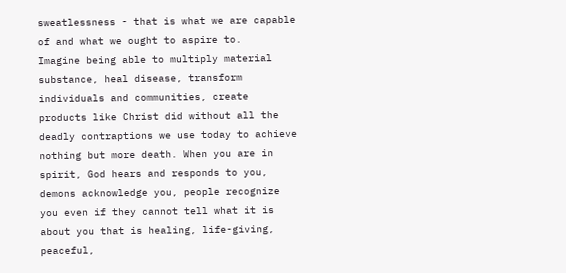sweatlessness - that is what we are capable of and what we ought to aspire to.
Imagine being able to multiply material substance, heal disease, transform individuals and communities, create products like Christ did without all the deadly contraptions we use today to achieve nothing but more death. When you are in spirit, God hears and responds to you, demons acknowledge you, people recognize you even if they cannot tell what it is about you that is healing, life-giving, peaceful,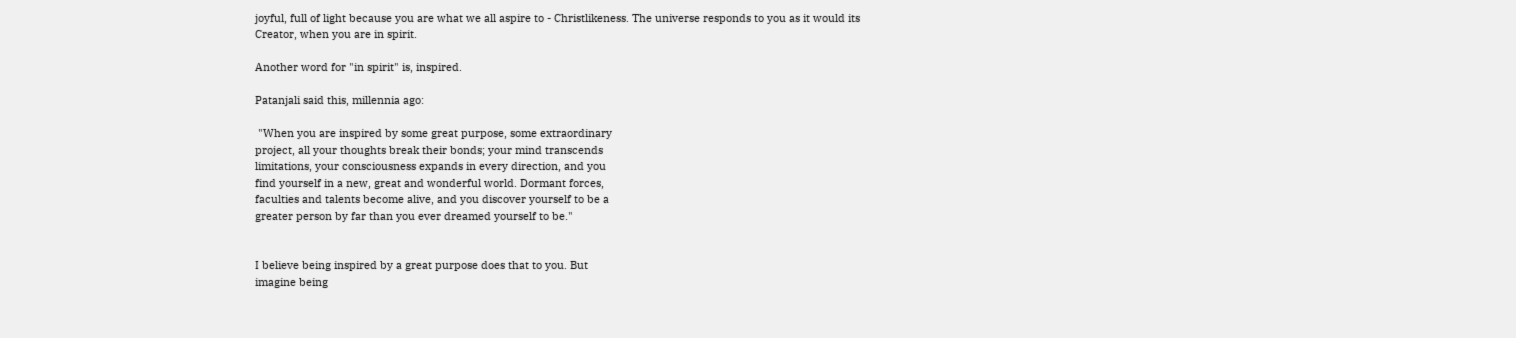joyful, full of light because you are what we all aspire to - Christlikeness. The universe responds to you as it would its Creator, when you are in spirit.

Another word for "in spirit" is, inspired.

Patanjali said this, millennia ago:

 "When you are inspired by some great purpose, some extraordinary
project, all your thoughts break their bonds; your mind transcends
limitations, your consciousness expands in every direction, and you
find yourself in a new, great and wonderful world. Dormant forces,
faculties and talents become alive, and you discover yourself to be a
greater person by far than you ever dreamed yourself to be."


I believe being inspired by a great purpose does that to you. But
imagine being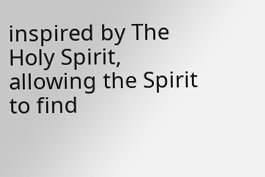inspired by The Holy Spirit, allowing the Spirit to find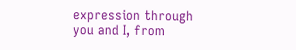expression through you and I, from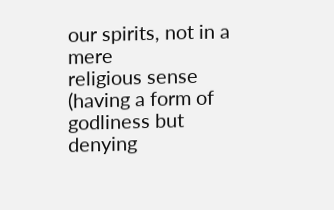our spirits, not in a mere
religious sense (having a form of godliness but denying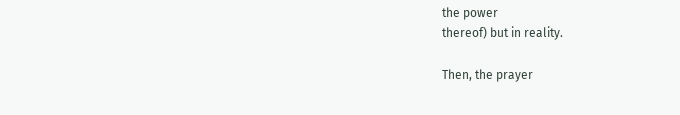the power
thereof) but in reality.

Then, the prayer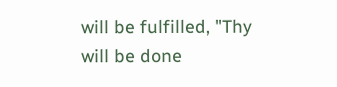will be fulfilled, "Thy will be done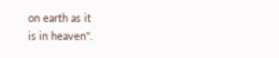on earth as it
is in heaven".